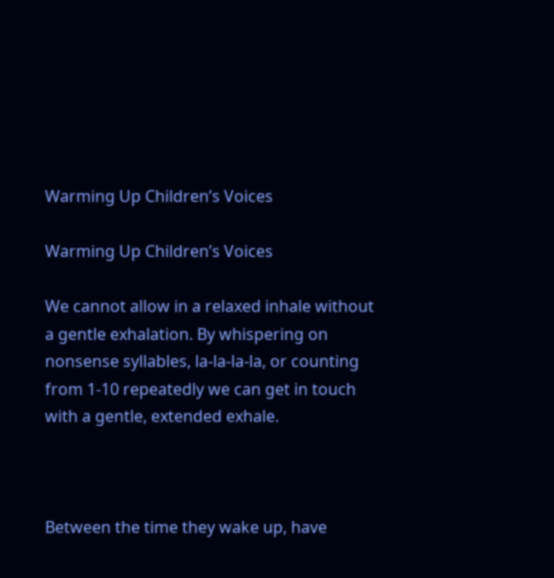Warming Up Children’s Voices

Warming Up Children’s Voices

We cannot allow in a relaxed inhale without a gentle exhalation. By whispering on nonsense syllables, la-la-la-la, or counting from 1-10 repeatedly we can get in touch with a gentle, extended exhale.



Between the time they wake up, have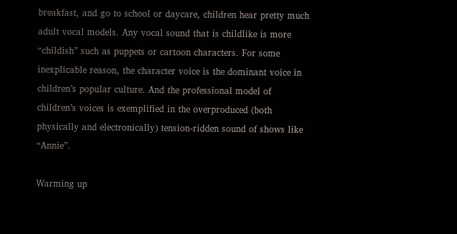breakfast, and go to school or daycare, children hear pretty much adult vocal models. Any vocal sound that is childlike is more “childish” such as puppets or cartoon characters. For some inexplicable reason, the character voice is the dominant voice in children’s popular culture. And the professional model of children’s voices is exemplified in the overproduced (both physically and electronically) tension-ridden sound of shows like “Annie”.

Warming up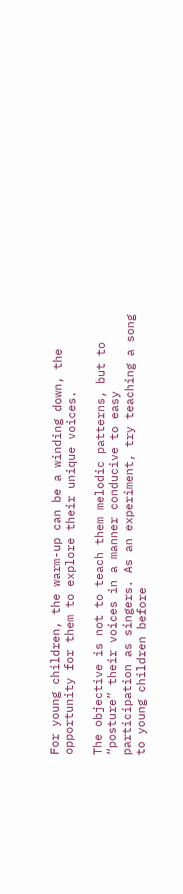For young children, the warm-up can be a winding down, the opportunity for them to explore their unique voices.

The objective is not to teach them melodic patterns, but to “posture” their voices in a manner conducive to easy participation as singers. As an experiment, try teaching a song to young children before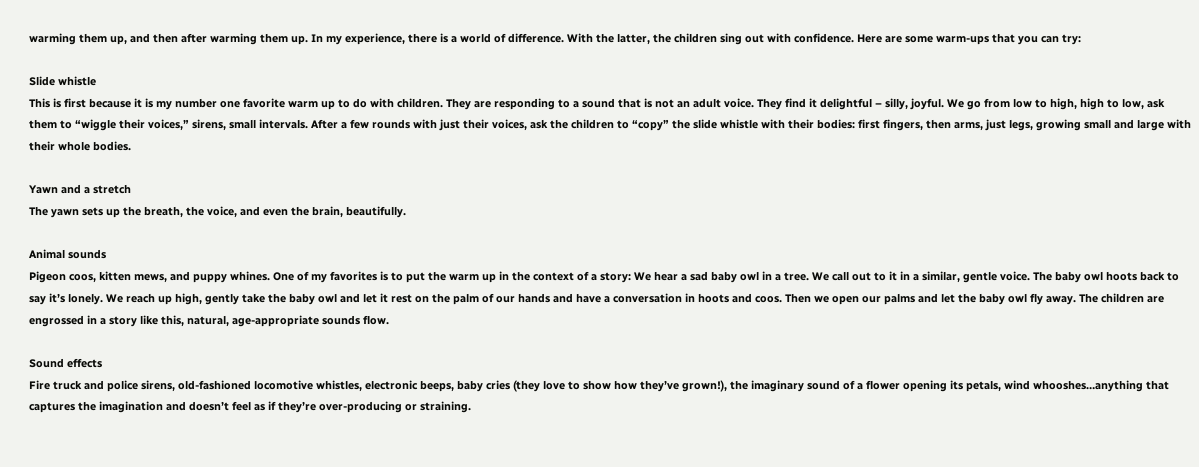warming them up, and then after warming them up. In my experience, there is a world of difference. With the latter, the children sing out with confidence. Here are some warm-ups that you can try:

Slide whistle
This is first because it is my number one favorite warm up to do with children. They are responding to a sound that is not an adult voice. They find it delightful – silly, joyful. We go from low to high, high to low, ask them to “wiggle their voices,” sirens, small intervals. After a few rounds with just their voices, ask the children to “copy” the slide whistle with their bodies: first fingers, then arms, just legs, growing small and large with their whole bodies.

Yawn and a stretch
The yawn sets up the breath, the voice, and even the brain, beautifully.

Animal sounds
Pigeon coos, kitten mews, and puppy whines. One of my favorites is to put the warm up in the context of a story: We hear a sad baby owl in a tree. We call out to it in a similar, gentle voice. The baby owl hoots back to say it’s lonely. We reach up high, gently take the baby owl and let it rest on the palm of our hands and have a conversation in hoots and coos. Then we open our palms and let the baby owl fly away. The children are engrossed in a story like this, natural, age-appropriate sounds flow.

Sound effects
Fire truck and police sirens, old-fashioned locomotive whistles, electronic beeps, baby cries (they love to show how they’ve grown!), the imaginary sound of a flower opening its petals, wind whooshes…anything that captures the imagination and doesn’t feel as if they’re over-producing or straining.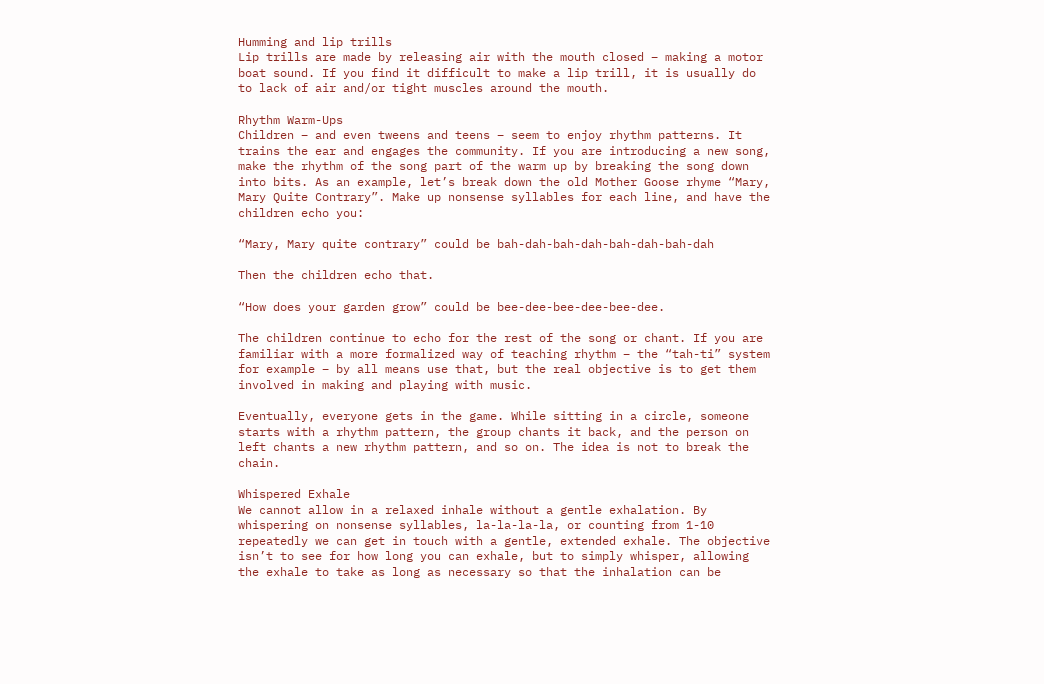Humming and lip trills
Lip trills are made by releasing air with the mouth closed – making a motor boat sound. If you find it difficult to make a lip trill, it is usually do to lack of air and/or tight muscles around the mouth.

Rhythm Warm-Ups
Children – and even tweens and teens – seem to enjoy rhythm patterns. It trains the ear and engages the community. If you are introducing a new song, make the rhythm of the song part of the warm up by breaking the song down into bits. As an example, let’s break down the old Mother Goose rhyme “Mary, Mary Quite Contrary”. Make up nonsense syllables for each line, and have the children echo you:

“Mary, Mary quite contrary” could be bah-dah-bah-dah-bah-dah-bah-dah

Then the children echo that.

“How does your garden grow” could be bee-dee-bee-dee-bee-dee.

The children continue to echo for the rest of the song or chant. If you are familiar with a more formalized way of teaching rhythm – the “tah-ti” system for example – by all means use that, but the real objective is to get them involved in making and playing with music.

Eventually, everyone gets in the game. While sitting in a circle, someone starts with a rhythm pattern, the group chants it back, and the person on left chants a new rhythm pattern, and so on. The idea is not to break the chain.

Whispered Exhale
We cannot allow in a relaxed inhale without a gentle exhalation. By whispering on nonsense syllables, la-la-la-la, or counting from 1-10 repeatedly we can get in touch with a gentle, extended exhale. The objective isn’t to see for how long you can exhale, but to simply whisper, allowing the exhale to take as long as necessary so that the inhalation can be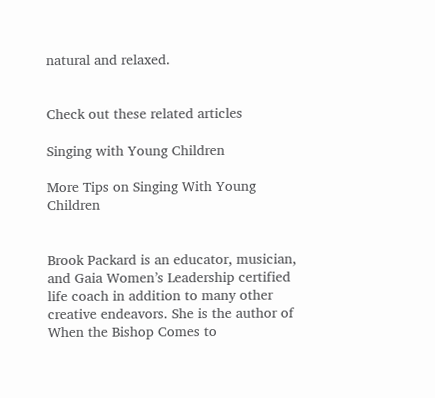natural and relaxed.


Check out these related articles

Singing with Young Children

More Tips on Singing With Young Children


Brook Packard is an educator, musician, and Gaia Women’s Leadership certified life coach in addition to many other creative endeavors. She is the author of When the Bishop Comes to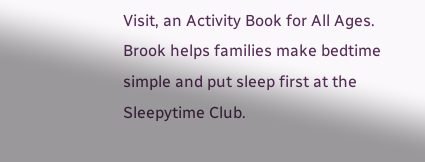Visit, an Activity Book for All Ages. Brook helps families make bedtime simple and put sleep first at the Sleepytime Club.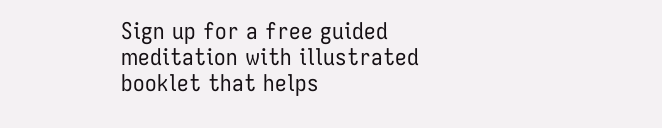Sign up for a free guided meditation with illustrated booklet that helps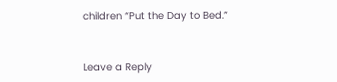children “Put the Day to Bed.”


Leave a Reply